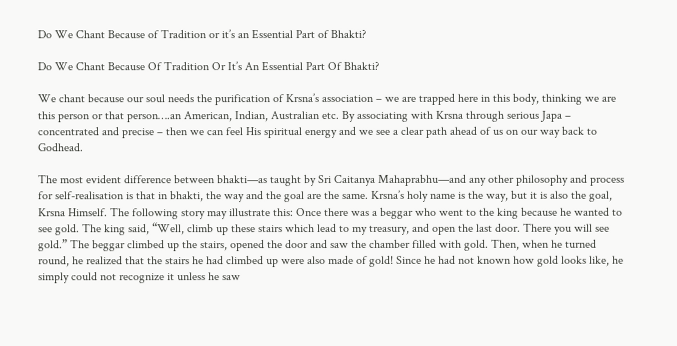Do We Chant Because of Tradition or it’s an Essential Part of Bhakti?

Do We Chant Because Of Tradition Or It’s An Essential Part Of Bhakti?

We chant because our soul needs the purification of Krsna’s association – we are trapped here in this body, thinking we are this person or that person….an American, Indian, Australian etc. By associating with Krsna through serious Japa – concentrated and precise – then we can feel His spiritual energy and we see a clear path ahead of us on our way back to Godhead.

The most evident difference between bhakti—as taught by Sri Caitanya Mahaprabhu—and any other philosophy and process for self-realisation is that in bhakti, the way and the goal are the same. Krsna’s holy name is the way, but it is also the goal, Krsna Himself. The following story may illustrate this: Once there was a beggar who went to the king because he wanted to see gold. The king said, “Well, climb up these stairs which lead to my treasury, and open the last door. There you will see gold.” The beggar climbed up the stairs, opened the door and saw the chamber filled with gold. Then, when he turned round, he realized that the stairs he had climbed up were also made of gold! Since he had not known how gold looks like, he simply could not recognize it unless he saw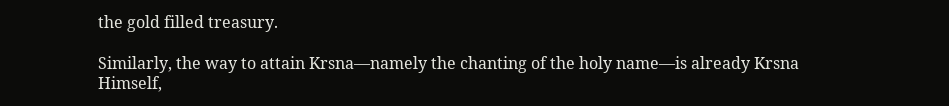the gold filled treasury.

Similarly, the way to attain Krsna—namely the chanting of the holy name—is already Krsna Himself,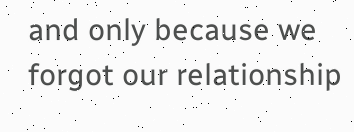and only because we forgot our relationship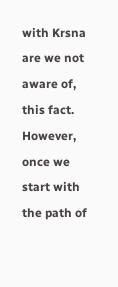with Krsna are we not aware of, this fact. However, once we start with the path of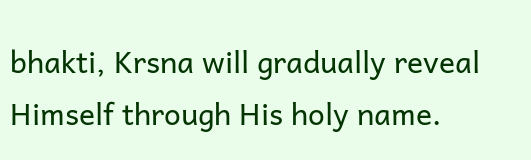bhakti, Krsna will gradually reveal Himself through His holy name.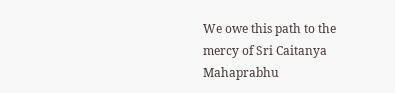We owe this path to the mercy of Sri Caitanya Mahaprabhu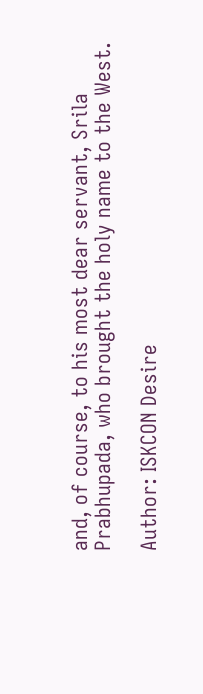and, of course, to his most dear servant, Srila Prabhupada, who brought the holy name to the West.

Author: ISKCON Desire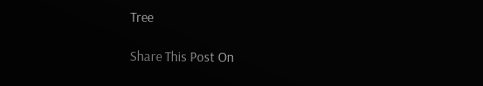Tree

Share This Post On